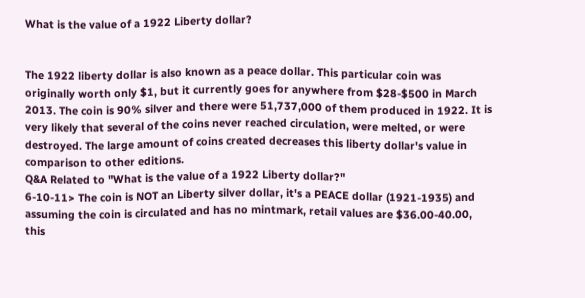What is the value of a 1922 Liberty dollar?


The 1922 liberty dollar is also known as a peace dollar. This particular coin was originally worth only $1, but it currently goes for anywhere from $28-$500 in March 2013. The coin is 90% silver and there were 51,737,000 of them produced in 1922. It is very likely that several of the coins never reached circulation, were melted, or were destroyed. The large amount of coins created decreases this liberty dollar's value in comparison to other editions.
Q&A Related to "What is the value of a 1922 Liberty dollar?"
6-10-11> The coin is NOT an Liberty silver dollar, it's a PEACE dollar (1921-1935) and assuming the coin is circulated and has no mintmark, retail values are $36.00-40.00, this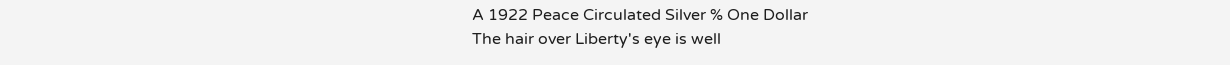A 1922 Peace Circulated Silver % One Dollar
The hair over Liberty's eye is well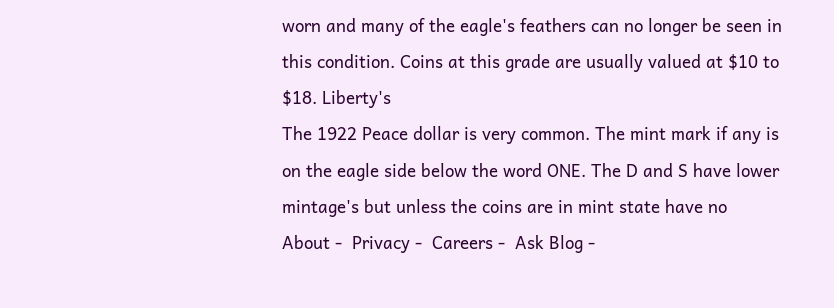worn and many of the eagle's feathers can no longer be seen in this condition. Coins at this grade are usually valued at $10 to $18. Liberty's
The 1922 Peace dollar is very common. The mint mark if any is on the eagle side below the word ONE. The D and S have lower mintage's but unless the coins are in mint state have no
About -  Privacy -  Careers -  Ask Blog -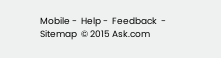Mobile -  Help -  Feedback  -  Sitemap  © 2015 Ask.com